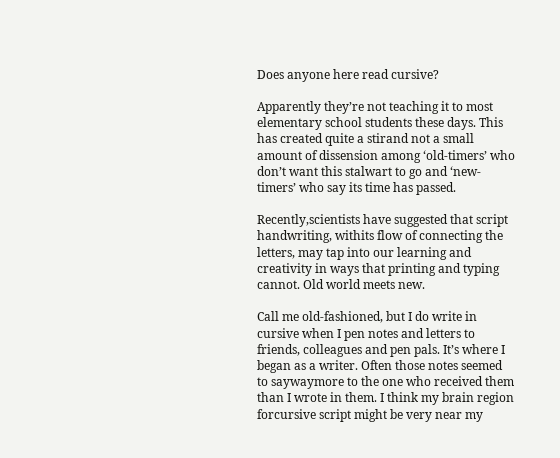Does anyone here read cursive?

Apparently they’re not teaching it to most elementary school students these days. This has created quite a stirand not a small amount of dissension among ‘old-timers’ who don’t want this stalwart to go and ‘new-timers’ who say its time has passed.

Recently,scientists have suggested that script handwriting, withits flow of connecting the letters, may tap into our learning and creativity in ways that printing and typing cannot. Old world meets new.

Call me old-fashioned, but I do write in cursive when I pen notes and letters to friends, colleagues and pen pals. It’s where I began as a writer. Often those notes seemed to saywaymore to the one who received them than I wrote in them. I think my brain region forcursive script might be very near my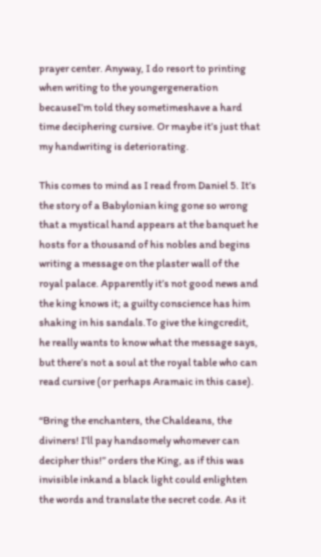prayer center. Anyway, I do resort to printing when writing to the youngergeneration becauseI’m told they sometimeshave a hard time deciphering cursive. Or maybe it’s just that my handwriting is deteriorating.

This comes to mind as I read from Daniel 5. It’s the story of a Babylonian king gone so wrong that a mystical hand appears at the banquet he hosts for a thousand of his nobles and begins writing a message on the plaster wall of the royal palace. Apparently it’s not good news and the king knows it; a guilty conscience has him shaking in his sandals.To give the kingcredit, he really wants to know what the message says, but there’s not a soul at the royal table who can read cursive (or perhaps Aramaic in this case).

“Bring the enchanters, the Chaldeans, the diviners! I’ll pay handsomely whomever can decipher this!” orders the King, as if this was invisible inkand a black light could enlighten the words and translate the secret code. As it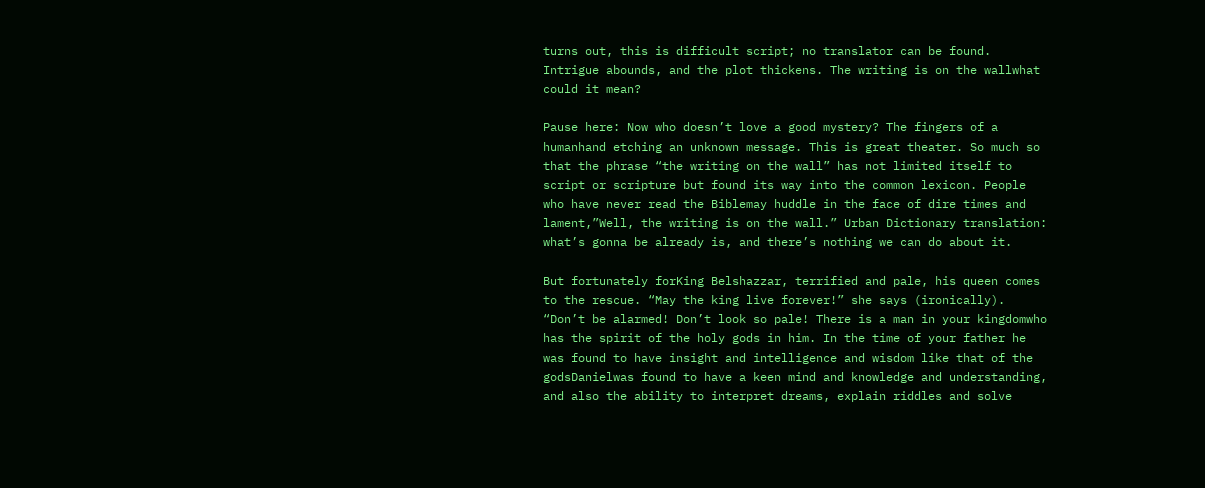turns out, this is difficult script; no translator can be found. Intrigue abounds, and the plot thickens. The writing is on the wallwhat could it mean?

Pause here: Now who doesn’t love a good mystery? The fingers of a humanhand etching an unknown message. This is great theater. So much so that the phrase “the writing on the wall” has not limited itself to script or scripture but found its way into the common lexicon. People who have never read the Biblemay huddle in the face of dire times and lament,”Well, the writing is on the wall.” Urban Dictionary translation: what’s gonna be already is, and there’s nothing we can do about it.

But fortunately forKing Belshazzar, terrified and pale, his queen comes to the rescue. “May the king live forever!” she says (ironically). “Don’t be alarmed! Don’t look so pale! There is a man in your kingdomwho has the spirit of the holy gods in him. In the time of your father he was found to have insight and intelligence and wisdom like that of the godsDanielwas found to have a keen mind and knowledge and understanding, and also the ability to interpret dreams, explain riddles and solve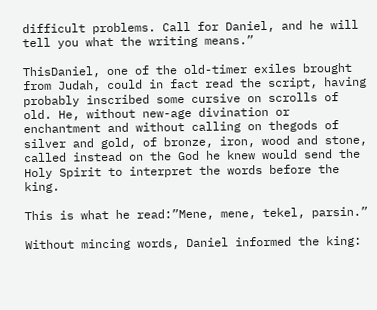difficult problems. Call for Daniel, and he will tell you what the writing means.”

ThisDaniel, one of the old-timer exiles brought from Judah, could in fact read the script, having probably inscribed some cursive on scrolls of old. He, without new-age divination or enchantment and without calling on thegods of silver and gold, of bronze, iron, wood and stone, called instead on the God he knew would send the Holy Spirit to interpret the words before the king.

This is what he read:”Mene, mene, tekel, parsin.”

Without mincing words, Daniel informed the king: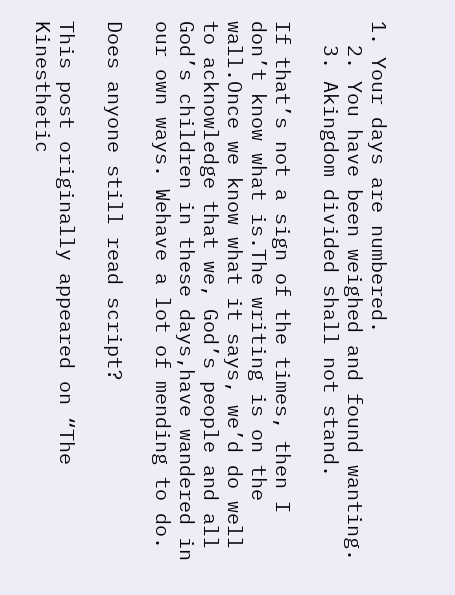1. Your days are numbered.
  2. You have been weighed and found wanting.
  3. Akingdom divided shall not stand.

If that’s not a sign of the times, then I don’t know what is.The writing is on the wall.Once we know what it says, we’d do well to acknowledge that we, God’s people and all God’s children in these days,have wandered in our own ways. Wehave a lot of mending to do.

Does anyone still read script?

This post originally appeared on “The Kinesthetic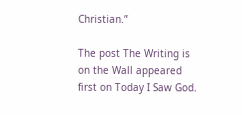Christian.”

The post The Writing is on the Wall appeared first on Today I Saw God.